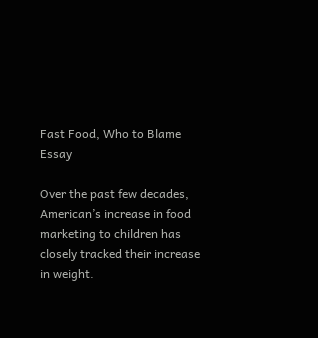Fast Food, Who to Blame Essay

Over the past few decades, American’s increase in food marketing to children has closely tracked their increase in weight.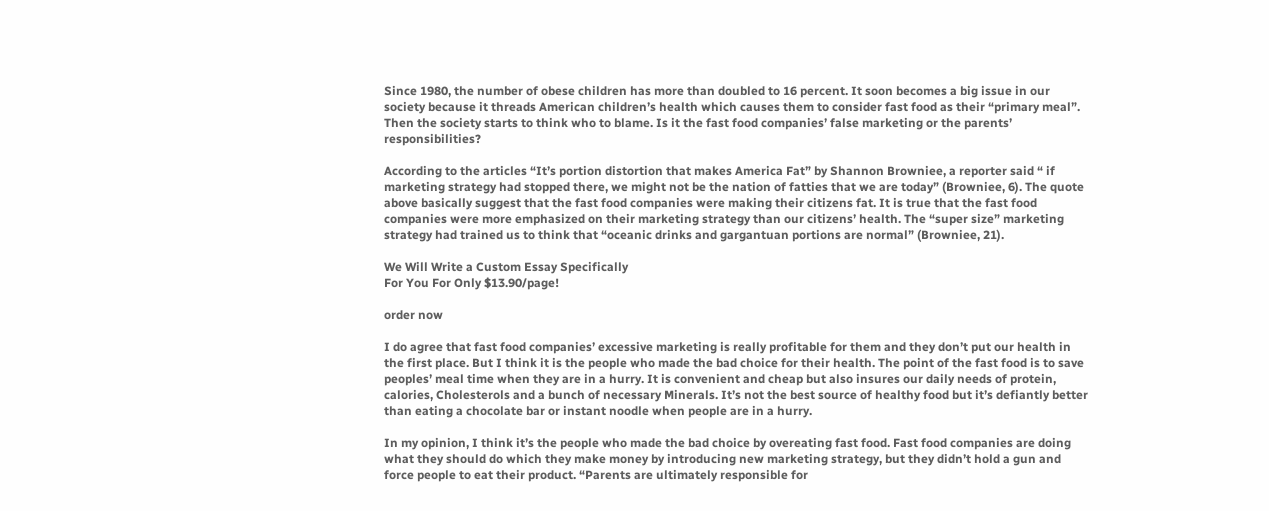Since 1980, the number of obese children has more than doubled to 16 percent. It soon becomes a big issue in our society because it threads American children’s health which causes them to consider fast food as their “primary meal”. Then the society starts to think who to blame. Is it the fast food companies’ false marketing or the parents’ responsibilities?

According to the articles “It’s portion distortion that makes America Fat” by Shannon Browniee, a reporter said “ if marketing strategy had stopped there, we might not be the nation of fatties that we are today” (Browniee, 6). The quote above basically suggest that the fast food companies were making their citizens fat. It is true that the fast food companies were more emphasized on their marketing strategy than our citizens’ health. The “super size” marketing strategy had trained us to think that “oceanic drinks and gargantuan portions are normal” (Browniee, 21).

We Will Write a Custom Essay Specifically
For You For Only $13.90/page!

order now

I do agree that fast food companies’ excessive marketing is really profitable for them and they don’t put our health in the first place. But I think it is the people who made the bad choice for their health. The point of the fast food is to save peoples’ meal time when they are in a hurry. It is convenient and cheap but also insures our daily needs of protein, calories, Cholesterols and a bunch of necessary Minerals. It’s not the best source of healthy food but it’s defiantly better than eating a chocolate bar or instant noodle when people are in a hurry.

In my opinion, I think it’s the people who made the bad choice by overeating fast food. Fast food companies are doing what they should do which they make money by introducing new marketing strategy, but they didn’t hold a gun and force people to eat their product. “Parents are ultimately responsible for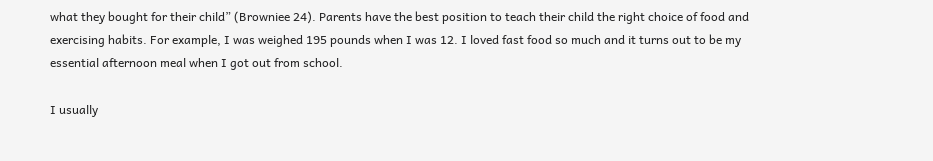what they bought for their child” (Browniee 24). Parents have the best position to teach their child the right choice of food and exercising habits. For example, I was weighed 195 pounds when I was 12. I loved fast food so much and it turns out to be my essential afternoon meal when I got out from school.

I usually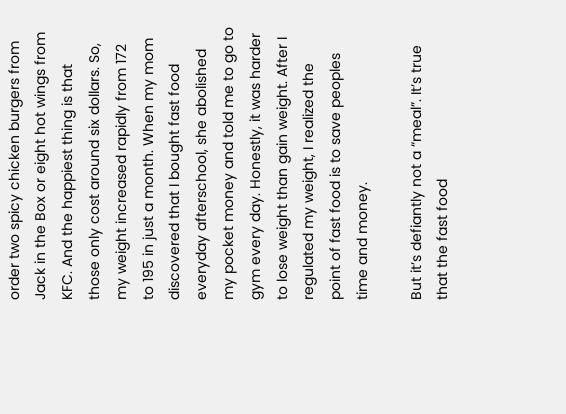order two spicy chicken burgers from Jack in the Box or eight hot wings from KFC. And the happiest thing is that those only cost around six dollars. So, my weight increased rapidly from 172 to 195 in just a month. When my mom discovered that I bought fast food everyday afterschool, she abolished my pocket money and told me to go to gym every day. Honestly, it was harder to lose weight than gain weight. After I regulated my weight, I realized the point of fast food is to save peoples time and money.

But it’s defiantly not a “meal”. It’s true that the fast food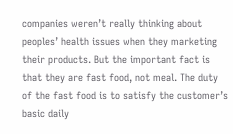companies weren’t really thinking about peoples’ health issues when they marketing their products. But the important fact is that they are fast food, not meal. The duty of the fast food is to satisfy the customer’s basic daily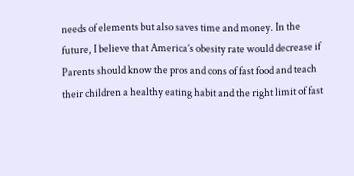needs of elements but also saves time and money. In the future, I believe that America’s obesity rate would decrease if Parents should know the pros and cons of fast food and teach their children a healthy eating habit and the right limit of fast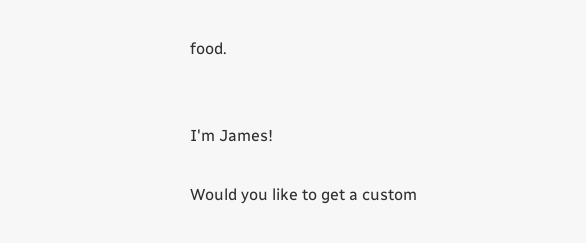food.


I'm James!

Would you like to get a custom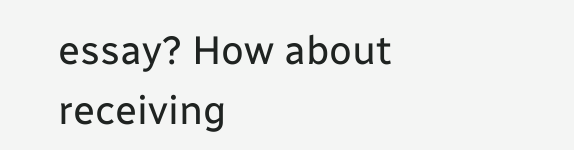essay? How about receiving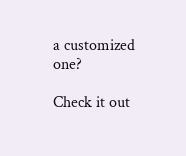a customized one?

Check it out